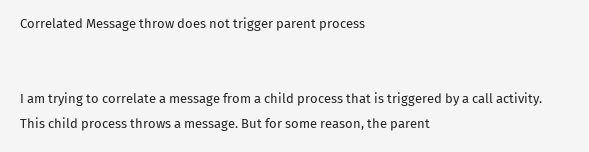Correlated Message throw does not trigger parent process


I am trying to correlate a message from a child process that is triggered by a call activity. This child process throws a message. But for some reason, the parent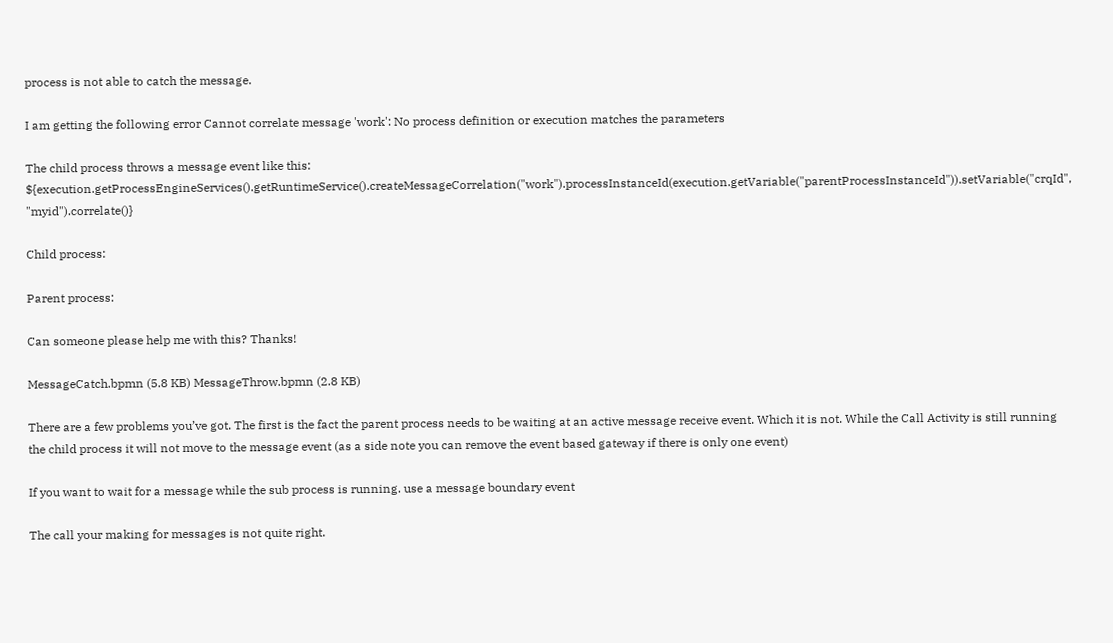process is not able to catch the message.

I am getting the following error Cannot correlate message 'work': No process definition or execution matches the parameters

The child process throws a message event like this:
${execution.getProcessEngineServices().getRuntimeService().createMessageCorrelation("work").processInstanceId(execution.getVariable("parentProcessInstanceId")).setVariable("crqId", "myid").correlate()}

Child process:

Parent process:

Can someone please help me with this? Thanks!

MessageCatch.bpmn (5.8 KB) MessageThrow.bpmn (2.8 KB)

There are a few problems you’ve got. The first is the fact the parent process needs to be waiting at an active message receive event. Which it is not. While the Call Activity is still running the child process it will not move to the message event (as a side note you can remove the event based gateway if there is only one event)

If you want to wait for a message while the sub process is running. use a message boundary event

The call your making for messages is not quite right.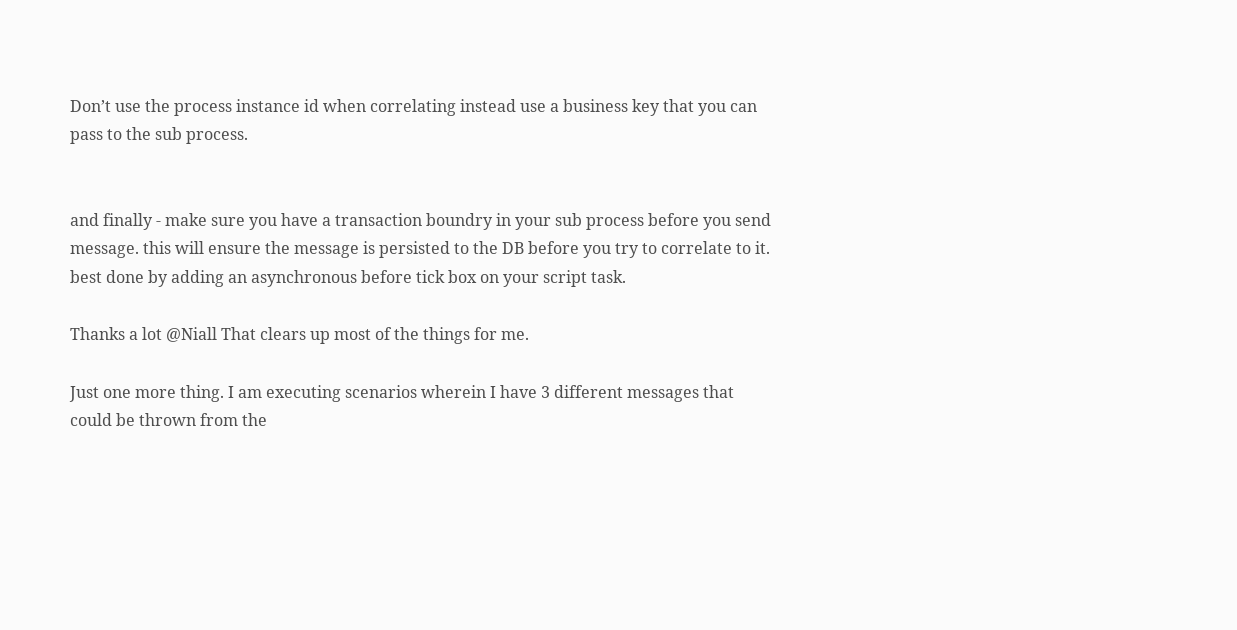Don’t use the process instance id when correlating instead use a business key that you can pass to the sub process.


and finally - make sure you have a transaction boundry in your sub process before you send message. this will ensure the message is persisted to the DB before you try to correlate to it. best done by adding an asynchronous before tick box on your script task.

Thanks a lot @Niall That clears up most of the things for me.

Just one more thing. I am executing scenarios wherein I have 3 different messages that could be thrown from the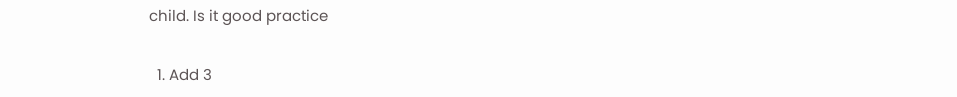child. Is it good practice

  1. Add 3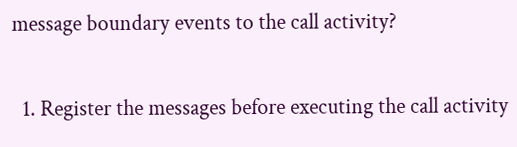message boundary events to the call activity?


  1. Register the messages before executing the call activity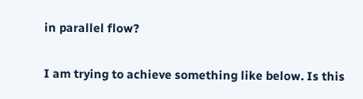in parallel flow?

I am trying to achieve something like below. Is this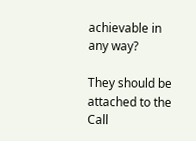achievable in any way?

They should be attached to the Call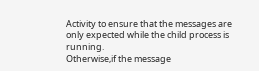Activity to ensure that the messages are only expected while the child process is running.
Otherwise,if the message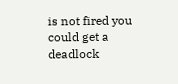is not fired you could get a deadlock